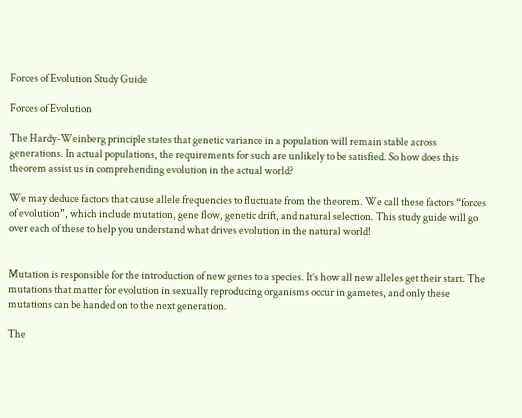Forces of Evolution Study Guide

Forces of Evolution

The Hardy-Weinberg principle states that genetic variance in a population will remain stable across generations. In actual populations, the requirements for such are unlikely to be satisfied. So how does this theorem assist us in comprehending evolution in the actual world?

We may deduce factors that cause allele frequencies to fluctuate from the theorem. We call these factors “forces of evolution”, which include mutation, gene flow, genetic drift, and natural selection. This study guide will go over each of these to help you understand what drives evolution in the natural world!


Mutation is responsible for the introduction of new genes to a species. It’s how all new alleles get their start. The mutations that matter for evolution in sexually reproducing organisms occur in gametes, and only these mutations can be handed on to the next generation.

The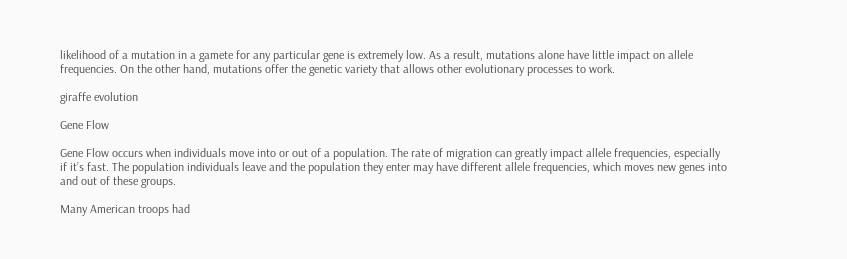likelihood of a mutation in a gamete for any particular gene is extremely low. As a result, mutations alone have little impact on allele frequencies. On the other hand, mutations offer the genetic variety that allows other evolutionary processes to work.

giraffe evolution

Gene Flow

Gene Flow occurs when individuals move into or out of a population. The rate of migration can greatly impact allele frequencies, especially if it’s fast. The population individuals leave and the population they enter may have different allele frequencies, which moves new genes into and out of these groups.

Many American troops had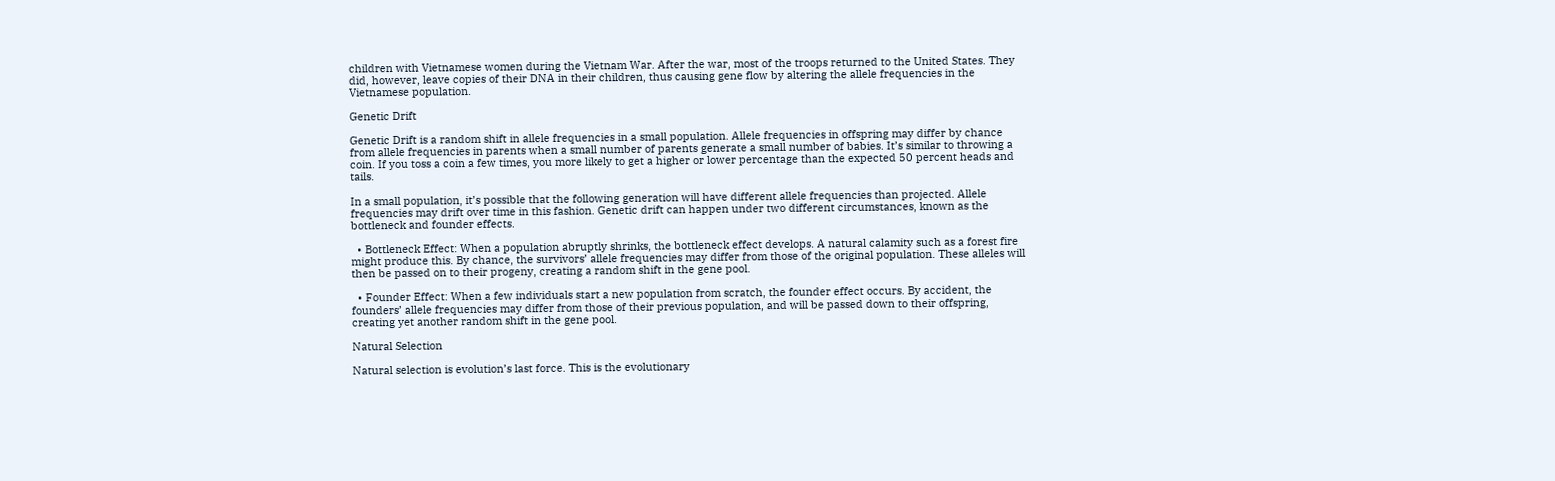children with Vietnamese women during the Vietnam War. After the war, most of the troops returned to the United States. They did, however, leave copies of their DNA in their children, thus causing gene flow by altering the allele frequencies in the Vietnamese population.

Genetic Drift

Genetic Drift is a random shift in allele frequencies in a small population. Allele frequencies in offspring may differ by chance from allele frequencies in parents when a small number of parents generate a small number of babies. It’s similar to throwing a coin. If you toss a coin a few times, you more likely to get a higher or lower percentage than the expected 50 percent heads and tails.

In a small population, it’s possible that the following generation will have different allele frequencies than projected. Allele frequencies may drift over time in this fashion. Genetic drift can happen under two different circumstances, known as the bottleneck and founder effects.

  • Bottleneck Effect: When a population abruptly shrinks, the bottleneck effect develops. A natural calamity such as a forest fire might produce this. By chance, the survivors’ allele frequencies may differ from those of the original population. These alleles will then be passed on to their progeny, creating a random shift in the gene pool.

  • Founder Effect: When a few individuals start a new population from scratch, the founder effect occurs. By accident, the founders’ allele frequencies may differ from those of their previous population, and will be passed down to their offspring, creating yet another random shift in the gene pool.

Natural Selection

Natural selection is evolution’s last force. This is the evolutionary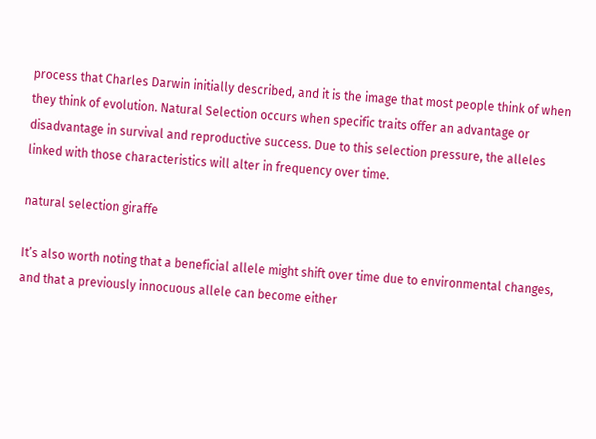process that Charles Darwin initially described, and it is the image that most people think of when they think of evolution. Natural Selection occurs when specific traits offer an advantage or disadvantage in survival and reproductive success. Due to this selection pressure, the alleles linked with those characteristics will alter in frequency over time.

natural selection giraffe

It’s also worth noting that a beneficial allele might shift over time due to environmental changes, and that a previously innocuous allele can become either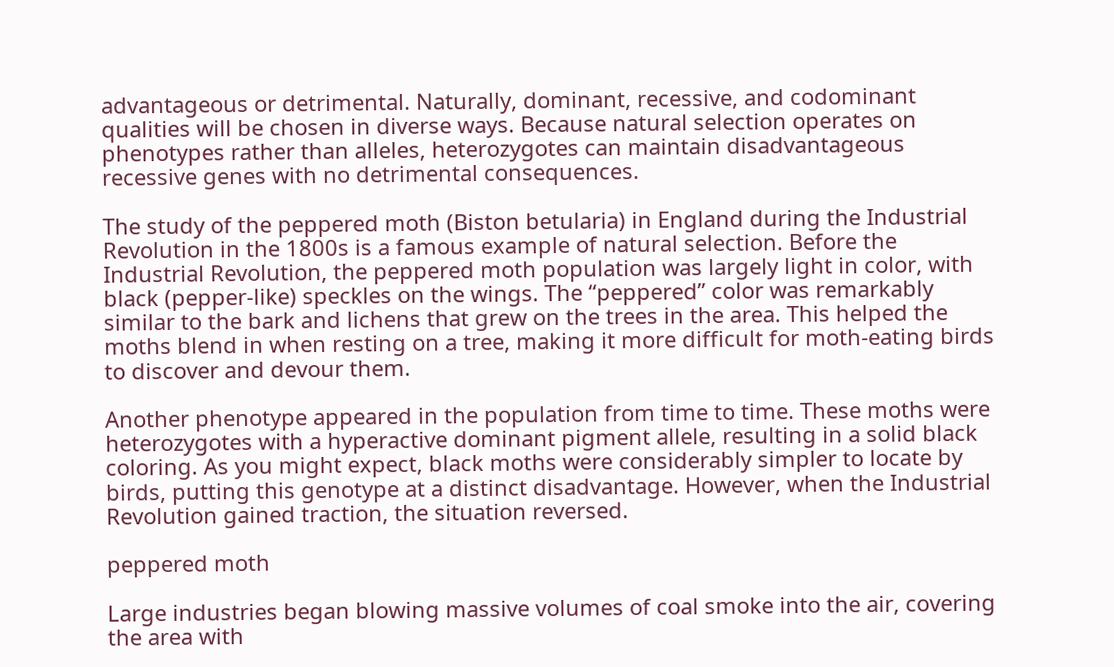advantageous or detrimental. Naturally, dominant, recessive, and codominant qualities will be chosen in diverse ways. Because natural selection operates on phenotypes rather than alleles, heterozygotes can maintain disadvantageous recessive genes with no detrimental consequences.

The study of the peppered moth (Biston betularia) in England during the Industrial Revolution in the 1800s is a famous example of natural selection. Before the Industrial Revolution, the peppered moth population was largely light in color, with black (pepper-like) speckles on the wings. The “peppered” color was remarkably similar to the bark and lichens that grew on the trees in the area. This helped the moths blend in when resting on a tree, making it more difficult for moth-eating birds to discover and devour them.

Another phenotype appeared in the population from time to time. These moths were heterozygotes with a hyperactive dominant pigment allele, resulting in a solid black coloring. As you might expect, black moths were considerably simpler to locate by birds, putting this genotype at a distinct disadvantage. However, when the Industrial Revolution gained traction, the situation reversed.

peppered moth

Large industries began blowing massive volumes of coal smoke into the air, covering the area with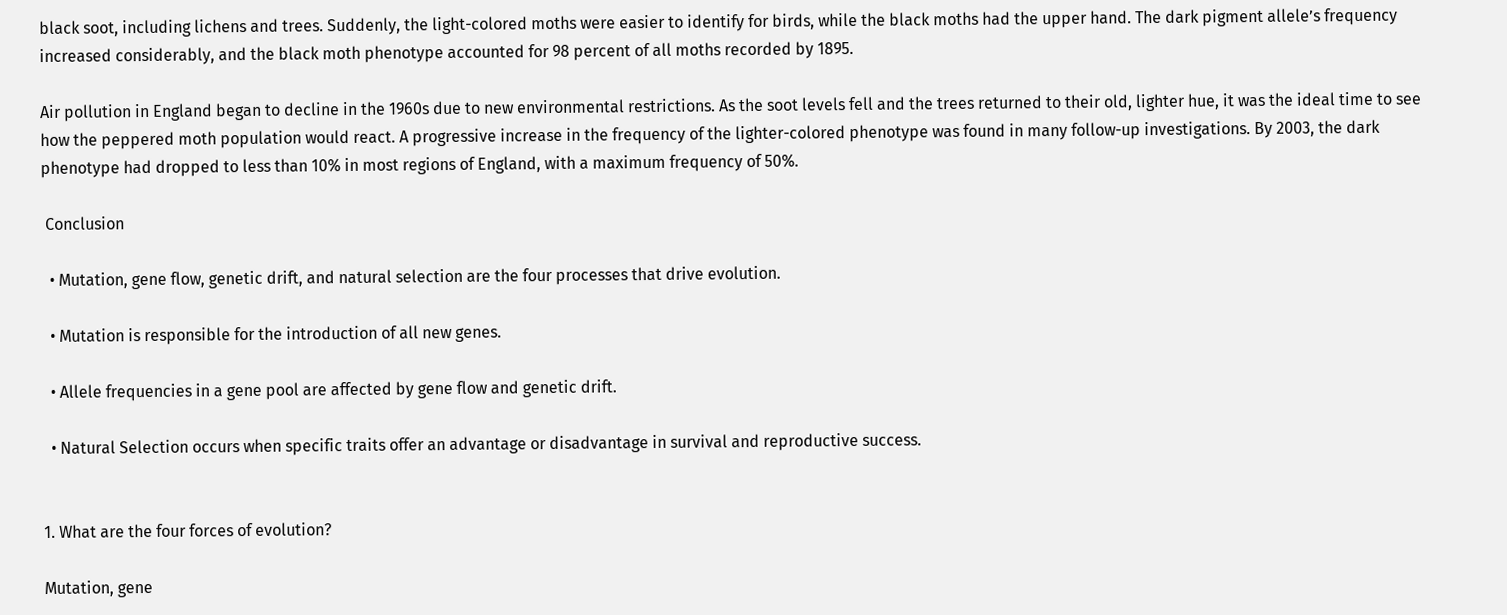black soot, including lichens and trees. Suddenly, the light-colored moths were easier to identify for birds, while the black moths had the upper hand. The dark pigment allele’s frequency increased considerably, and the black moth phenotype accounted for 98 percent of all moths recorded by 1895.

Air pollution in England began to decline in the 1960s due to new environmental restrictions. As the soot levels fell and the trees returned to their old, lighter hue, it was the ideal time to see how the peppered moth population would react. A progressive increase in the frequency of the lighter-colored phenotype was found in many follow-up investigations. By 2003, the dark phenotype had dropped to less than 10% in most regions of England, with a maximum frequency of 50%.

 Conclusion

  • Mutation, gene flow, genetic drift, and natural selection are the four processes that drive evolution.

  • Mutation is responsible for the introduction of all new genes.

  • Allele frequencies in a gene pool are affected by gene flow and genetic drift.

  • Natural Selection occurs when specific traits offer an advantage or disadvantage in survival and reproductive success.


1. What are the four forces of evolution?

Mutation, gene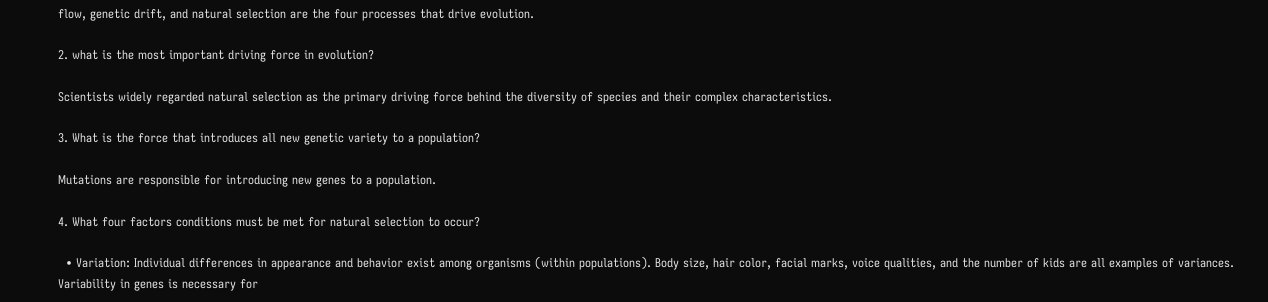flow, genetic drift, and natural selection are the four processes that drive evolution.

2. what is the most important driving force in evolution?

Scientists widely regarded natural selection as the primary driving force behind the diversity of species and their complex characteristics.

3. What is the force that introduces all new genetic variety to a population?

Mutations are responsible for introducing new genes to a population.

4. What four factors conditions must be met for natural selection to occur?

  • Variation: Individual differences in appearance and behavior exist among organisms (within populations). Body size, hair color, facial marks, voice qualities, and the number of kids are all examples of variances. Variability in genes is necessary for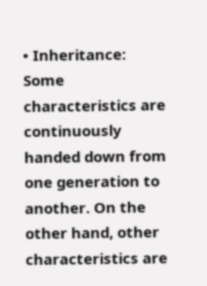• Inheritance: Some characteristics are continuously handed down from one generation to another. On the other hand, other characteristics are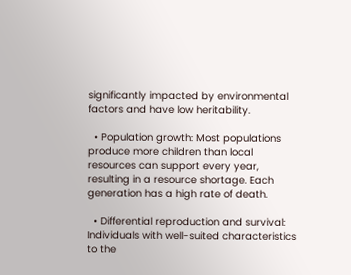significantly impacted by environmental factors and have low heritability.

  • Population growth: Most populations produce more children than local resources can support every year, resulting in a resource shortage. Each generation has a high rate of death.

  • Differential reproduction and survival: Individuals with well-suited characteristics to the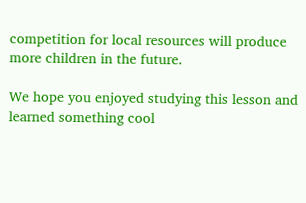competition for local resources will produce more children in the future.

We hope you enjoyed studying this lesson and learned something cool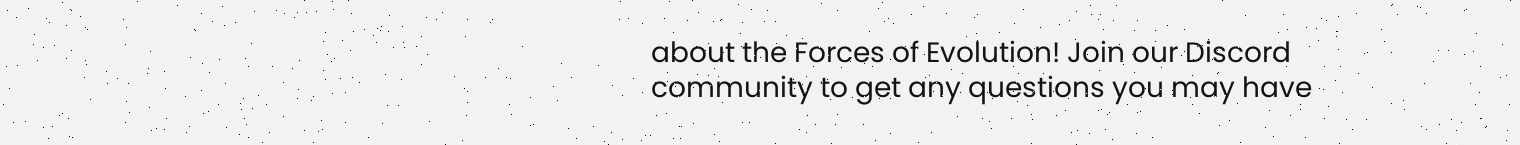about the Forces of Evolution! Join our Discord community to get any questions you may have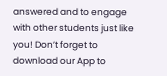answered and to engage with other students just like you! Don’t forget to download our App to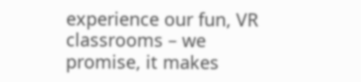experience our fun, VR classrooms – we promise, it makes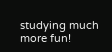studying much more fun!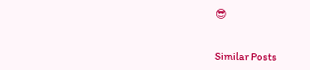😎


Similar Posts